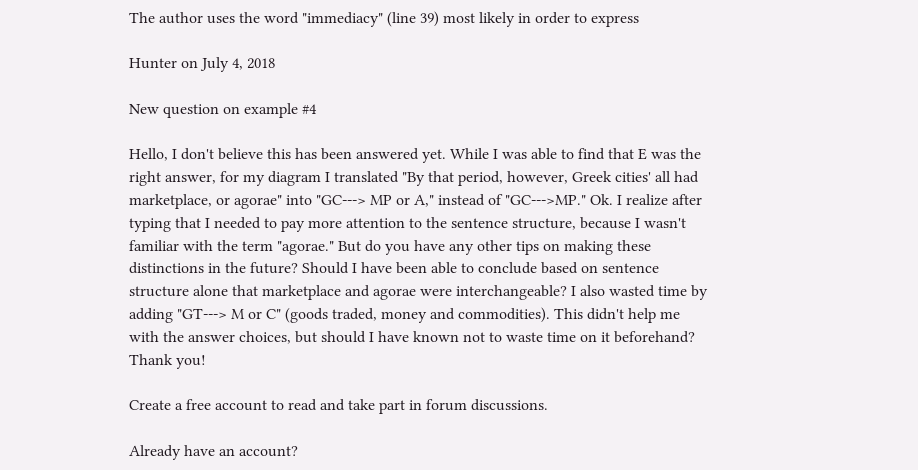The author uses the word "immediacy" (line 39) most likely in order to express

Hunter on July 4, 2018

New question on example #4

Hello, I don't believe this has been answered yet. While I was able to find that E was the right answer, for my diagram I translated "By that period, however, Greek cities' all had marketplace, or agorae" into "GC---> MP or A," instead of "GC--->MP." Ok. I realize after typing that I needed to pay more attention to the sentence structure, because I wasn't familiar with the term "agorae." But do you have any other tips on making these distinctions in the future? Should I have been able to conclude based on sentence structure alone that marketplace and agorae were interchangeable? I also wasted time by adding "GT---> M or C" (goods traded, money and commodities). This didn't help me with the answer choices, but should I have known not to waste time on it beforehand? Thank you!

Create a free account to read and take part in forum discussions.

Already have an account?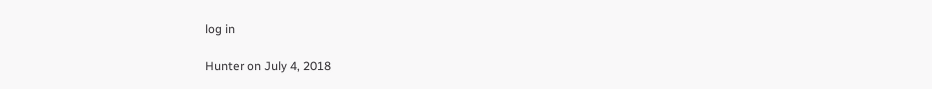log in

Hunter on July 4, 2018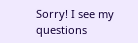Sorry! I see my questions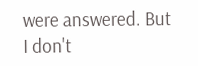were answered. But I don't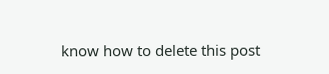know how to delete this post